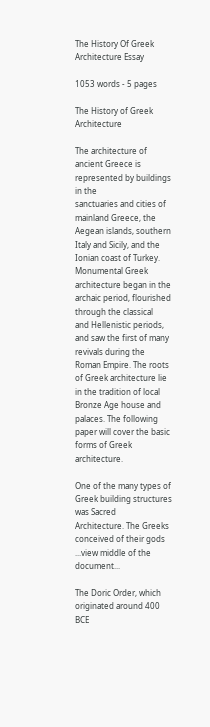The History Of Greek Architecture Essay

1053 words - 5 pages

The History of Greek Architecture

The architecture of ancient Greece is represented by buildings in the
sanctuaries and cities of mainland Greece, the Aegean islands, southern
Italy and Sicily, and the Ionian coast of Turkey. Monumental Greek
architecture began in the archaic period, flourished through the classical
and Hellenistic periods, and saw the first of many revivals during the
Roman Empire. The roots of Greek architecture lie in the tradition of local
Bronze Age house and palaces. The following paper will cover the basic
forms of Greek architecture.

One of the many types of Greek building structures was Sacred
Architecture. The Greeks conceived of their gods ...view middle of the document...

The Doric Order, which originated around 400 BCE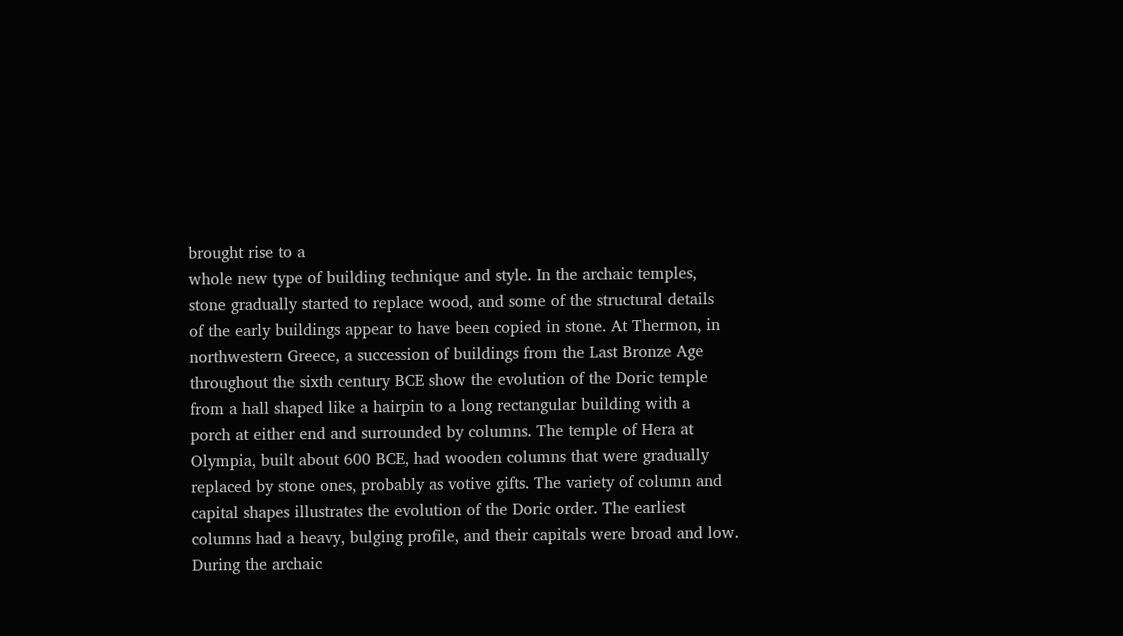brought rise to a
whole new type of building technique and style. In the archaic temples,
stone gradually started to replace wood, and some of the structural details
of the early buildings appear to have been copied in stone. At Thermon, in
northwestern Greece, a succession of buildings from the Last Bronze Age
throughout the sixth century BCE show the evolution of the Doric temple
from a hall shaped like a hairpin to a long rectangular building with a
porch at either end and surrounded by columns. The temple of Hera at
Olympia, built about 600 BCE, had wooden columns that were gradually
replaced by stone ones, probably as votive gifts. The variety of column and
capital shapes illustrates the evolution of the Doric order. The earliest
columns had a heavy, bulging profile, and their capitals were broad and low.
During the archaic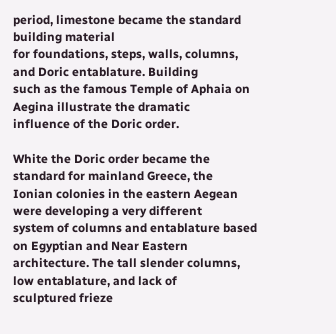period, limestone became the standard building material
for foundations, steps, walls, columns, and Doric entablature. Building
such as the famous Temple of Aphaia on Aegina illustrate the dramatic
influence of the Doric order.

White the Doric order became the standard for mainland Greece, the
Ionian colonies in the eastern Aegean were developing a very different
system of columns and entablature based on Egyptian and Near Eastern
architecture. The tall slender columns, low entablature, and lack of
sculptured frieze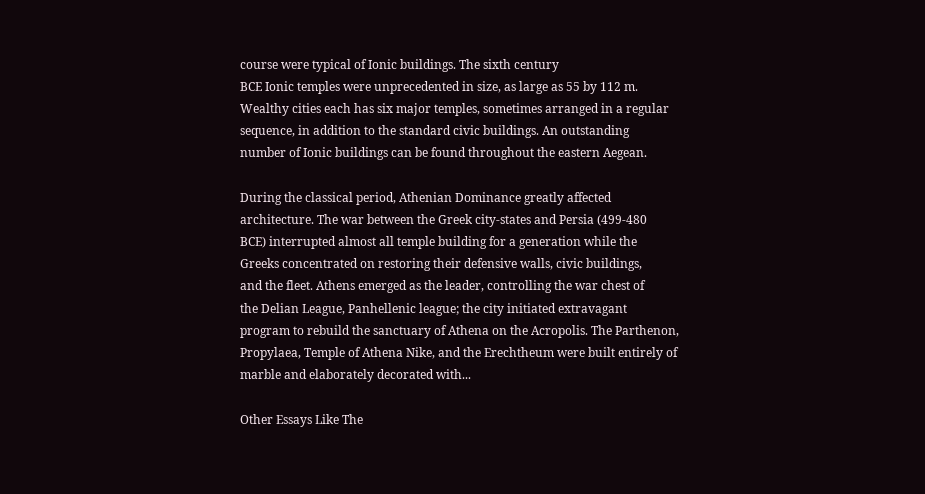course were typical of Ionic buildings. The sixth century
BCE Ionic temples were unprecedented in size, as large as 55 by 112 m.
Wealthy cities each has six major temples, sometimes arranged in a regular
sequence, in addition to the standard civic buildings. An outstanding
number of Ionic buildings can be found throughout the eastern Aegean.

During the classical period, Athenian Dominance greatly affected
architecture. The war between the Greek city-states and Persia (499-480
BCE) interrupted almost all temple building for a generation while the
Greeks concentrated on restoring their defensive walls, civic buildings,
and the fleet. Athens emerged as the leader, controlling the war chest of
the Delian League, Panhellenic league; the city initiated extravagant
program to rebuild the sanctuary of Athena on the Acropolis. The Parthenon,
Propylaea, Temple of Athena Nike, and the Erechtheum were built entirely of
marble and elaborately decorated with...

Other Essays Like The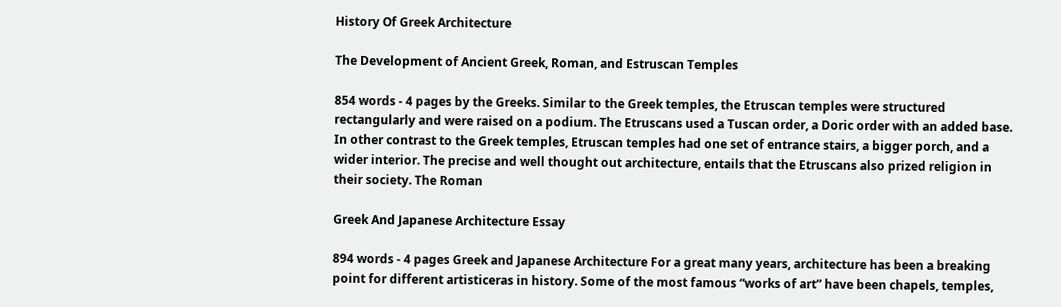History Of Greek Architecture

The Development of Ancient Greek, Roman, and Estruscan Temples

854 words - 4 pages by the Greeks. Similar to the Greek temples, the Etruscan temples were structured rectangularly and were raised on a podium. The Etruscans used a Tuscan order, a Doric order with an added base. In other contrast to the Greek temples, Etruscan temples had one set of entrance stairs, a bigger porch, and a wider interior. The precise and well thought out architecture, entails that the Etruscans also prized religion in their society. The Roman

Greek And Japanese Architecture Essay

894 words - 4 pages Greek and Japanese Architecture For a great many years, architecture has been a breaking point for different artisticeras in history. Some of the most famous “works of art” have been chapels, temples,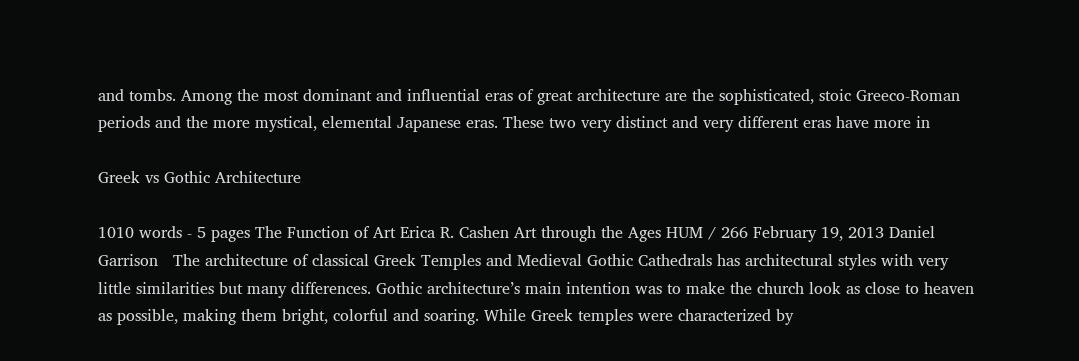and tombs. Among the most dominant and influential eras of great architecture are the sophisticated, stoic Greeco-Roman periods and the more mystical, elemental Japanese eras. These two very distinct and very different eras have more in

Greek vs Gothic Architecture

1010 words - 5 pages The Function of Art Erica R. Cashen Art through the Ages HUM / 266 February 19, 2013 Daniel Garrison   The architecture of classical Greek Temples and Medieval Gothic Cathedrals has architectural styles with very little similarities but many differences. Gothic architecture’s main intention was to make the church look as close to heaven as possible, making them bright, colorful and soaring. While Greek temples were characterized by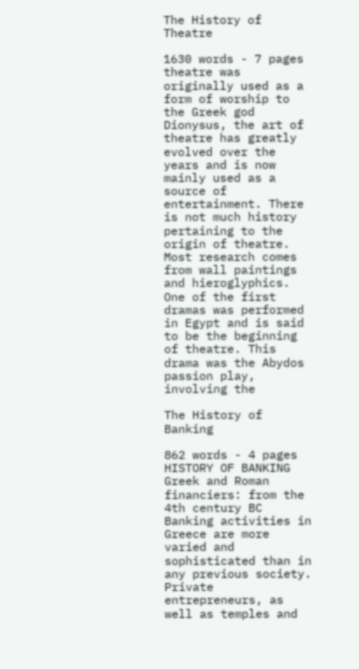The History of Theatre

1630 words - 7 pages theatre was originally used as a form of worship to the Greek god Dionysus, the art of theatre has greatly evolved over the years and is now mainly used as a source of entertainment. There is not much history pertaining to the origin of theatre. Most research comes from wall paintings and hieroglyphics. One of the first dramas was performed in Egypt and is said to be the beginning of theatre. This drama was the Abydos passion play, involving the

The History of Banking

862 words - 4 pages HISTORY OF BANKING Greek and Roman financiers: from the 4th century BC Banking activities in Greece are more varied and sophisticated than in any previous society. Private entrepreneurs, as well as temples and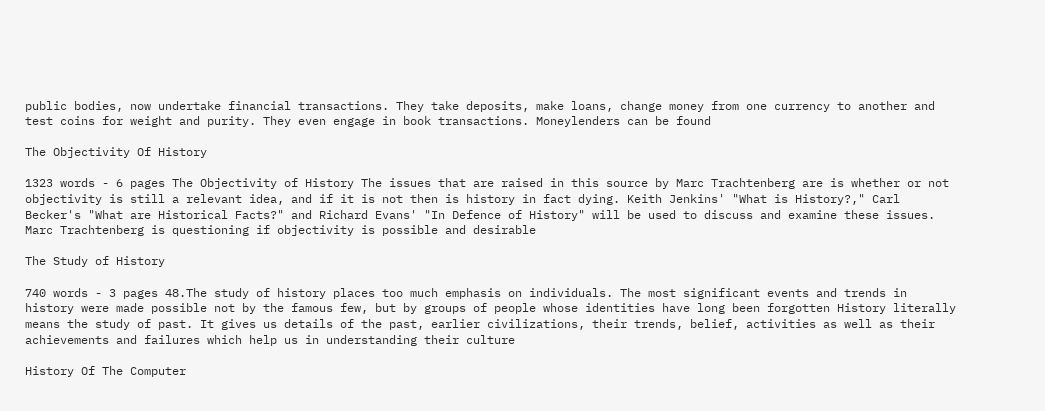public bodies, now undertake financial transactions. They take deposits, make loans, change money from one currency to another and test coins for weight and purity. They even engage in book transactions. Moneylenders can be found

The Objectivity Of History

1323 words - 6 pages The Objectivity of History The issues that are raised in this source by Marc Trachtenberg are is whether or not objectivity is still a relevant idea, and if it is not then is history in fact dying. Keith Jenkins' "What is History?," Carl Becker's "What are Historical Facts?" and Richard Evans' "In Defence of History" will be used to discuss and examine these issues. Marc Trachtenberg is questioning if objectivity is possible and desirable

The Study of History

740 words - 3 pages 48.The study of history places too much emphasis on individuals. The most significant events and trends in history were made possible not by the famous few, but by groups of people whose identities have long been forgotten History literally means the study of past. It gives us details of the past, earlier civilizations, their trends, belief, activities as well as their achievements and failures which help us in understanding their culture

History Of The Computer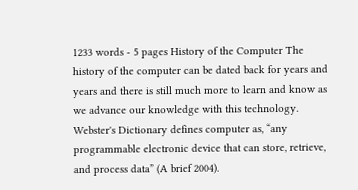1233 words - 5 pages History of the Computer The history of the computer can be dated back for years and years and there is still much more to learn and know as we advance our knowledge with this technology. Webster's Dictionary defines computer as, “any programmable electronic device that can store, retrieve, and process data” (A brief 2004).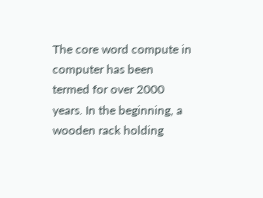The core word compute in computer has been termed for over 2000 years. In the beginning, a wooden rack holding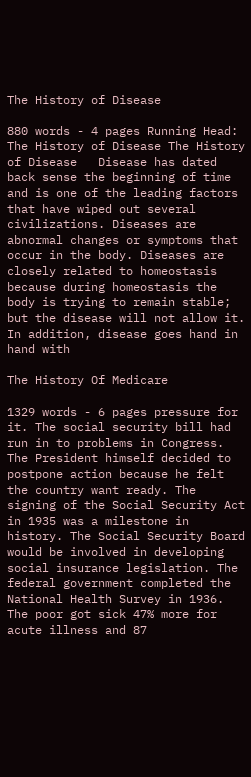The History of Disease

880 words - 4 pages Running Head: The History of Disease The History of Disease   Disease has dated back sense the beginning of time and is one of the leading factors that have wiped out several civilizations. Diseases are abnormal changes or symptoms that occur in the body. Diseases are closely related to homeostasis because during homeostasis the body is trying to remain stable; but the disease will not allow it. In addition, disease goes hand in hand with

The History Of Medicare

1329 words - 6 pages pressure for it. The social security bill had run in to problems in Congress. The President himself decided to postpone action because he felt the country want ready. The signing of the Social Security Act in 1935 was a milestone in history. The Social Security Board would be involved in developing social insurance legislation. The federal government completed the National Health Survey in 1936. The poor got sick 47% more for acute illness and 87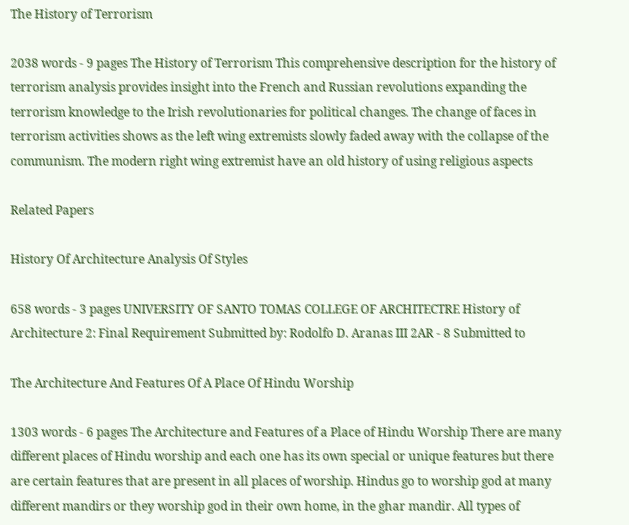The History of Terrorism

2038 words - 9 pages The History of Terrorism This comprehensive description for the history of terrorism analysis provides insight into the French and Russian revolutions expanding the terrorism knowledge to the Irish revolutionaries for political changes. The change of faces in terrorism activities shows as the left wing extremists slowly faded away with the collapse of the communism. The modern right wing extremist have an old history of using religious aspects

Related Papers

History Of Architecture Analysis Of Styles

658 words - 3 pages UNIVERSITY OF SANTO TOMAS COLLEGE OF ARCHITECTRE History of Architecture 2: Final Requirement Submitted by: Rodolfo D. Aranas III 2AR - 8 Submitted to

The Architecture And Features Of A Place Of Hindu Worship

1303 words - 6 pages The Architecture and Features of a Place of Hindu Worship There are many different places of Hindu worship and each one has its own special or unique features but there are certain features that are present in all places of worship. Hindus go to worship god at many different mandirs or they worship god in their own home, in the ghar mandir. All types of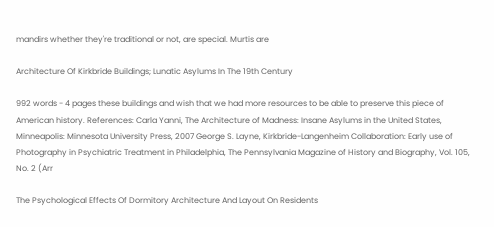mandirs whether they're traditional or not, are special. Murtis are

Architecture Of Kirkbride Buildings; Lunatic Asylums In The 19th Century

992 words - 4 pages these buildings and wish that we had more resources to be able to preserve this piece of American history. References: Carla Yanni, The Architecture of Madness: Insane Asylums in the United States, Minneapolis: Minnesota University Press, 2007 George S. Layne, Kirkbride-Langenheim Collaboration: Early use of Photography in Psychiatric Treatment in Philadelphia, The Pennsylvania Magazine of History and Biography, Vol. 105, No. 2 (Arr

The Psychological Effects Of Dormitory Architecture And Layout On Residents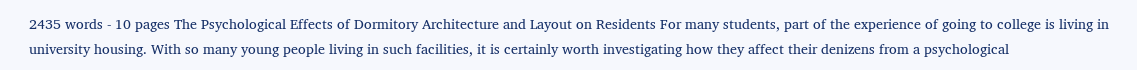2435 words - 10 pages The Psychological Effects of Dormitory Architecture and Layout on Residents For many students, part of the experience of going to college is living in university housing. With so many young people living in such facilities, it is certainly worth investigating how they affect their denizens from a psychological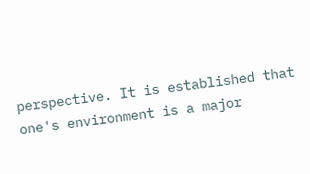perspective. It is established that one's environment is a major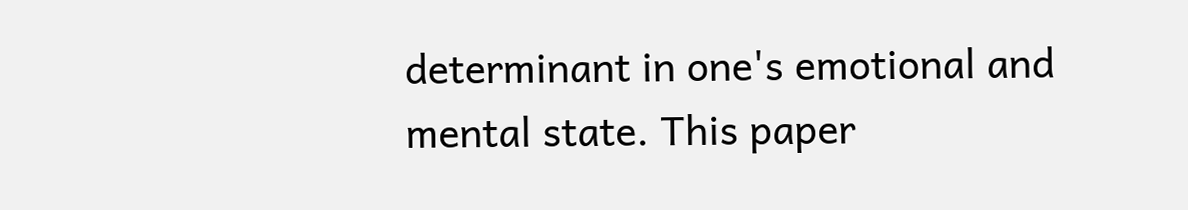determinant in one's emotional and mental state. This paper